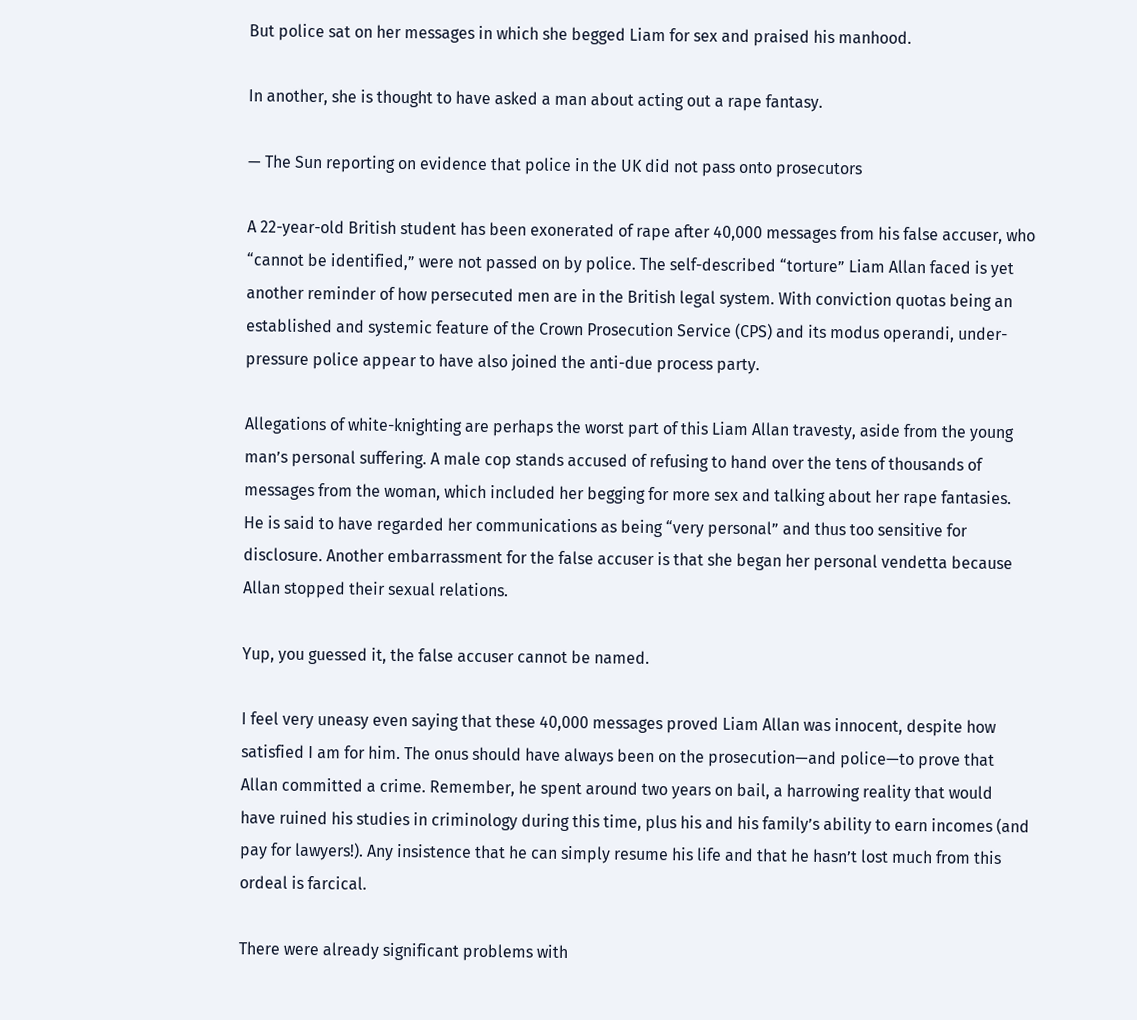But police sat on her messages in which she begged Liam for sex and praised his manhood.

In another, she is thought to have asked a man about acting out a rape fantasy.

— The Sun reporting on evidence that police in the UK did not pass onto prosecutors

A 22-year-old British student has been exonerated of rape after 40,000 messages from his false accuser, who “cannot be identified,” were not passed on by police. The self-described “torture” Liam Allan faced is yet another reminder of how persecuted men are in the British legal system. With conviction quotas being an established and systemic feature of the Crown Prosecution Service (CPS) and its modus operandi, under-pressure police appear to have also joined the anti-due process party.

Allegations of white-knighting are perhaps the worst part of this Liam Allan travesty, aside from the young man’s personal suffering. A male cop stands accused of refusing to hand over the tens of thousands of messages from the woman, which included her begging for more sex and talking about her rape fantasies. He is said to have regarded her communications as being “very personal” and thus too sensitive for disclosure. Another embarrassment for the false accuser is that she began her personal vendetta because Allan stopped their sexual relations.

Yup, you guessed it, the false accuser cannot be named.

I feel very uneasy even saying that these 40,000 messages proved Liam Allan was innocent, despite how satisfied I am for him. The onus should have always been on the prosecution—and police—to prove that Allan committed a crime. Remember, he spent around two years on bail, a harrowing reality that would have ruined his studies in criminology during this time, plus his and his family’s ability to earn incomes (and pay for lawyers!). Any insistence that he can simply resume his life and that he hasn’t lost much from this ordeal is farcical.

There were already significant problems with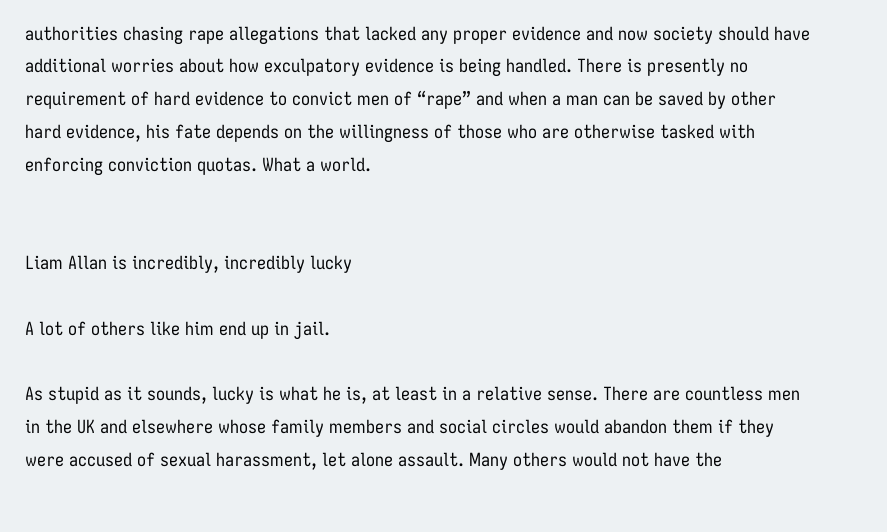authorities chasing rape allegations that lacked any proper evidence and now society should have additional worries about how exculpatory evidence is being handled. There is presently no requirement of hard evidence to convict men of “rape” and when a man can be saved by other hard evidence, his fate depends on the willingness of those who are otherwise tasked with enforcing conviction quotas. What a world.


Liam Allan is incredibly, incredibly lucky

A lot of others like him end up in jail.

As stupid as it sounds, lucky is what he is, at least in a relative sense. There are countless men in the UK and elsewhere whose family members and social circles would abandon them if they were accused of sexual harassment, let alone assault. Many others would not have the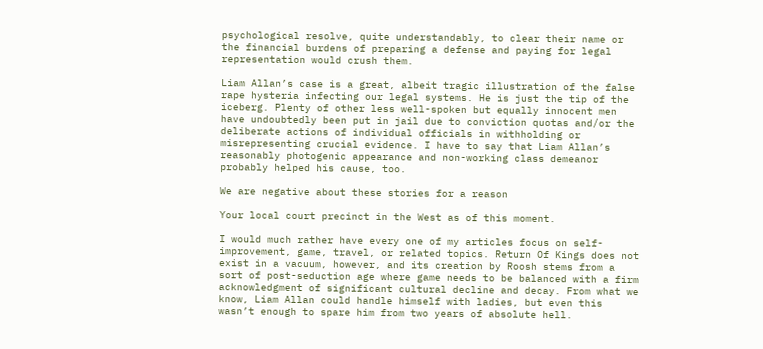psychological resolve, quite understandably, to clear their name or the financial burdens of preparing a defense and paying for legal representation would crush them.

Liam Allan’s case is a great, albeit tragic illustration of the false rape hysteria infecting our legal systems. He is just the tip of the iceberg. Plenty of other less well-spoken but equally innocent men have undoubtedly been put in jail due to conviction quotas and/or the deliberate actions of individual officials in withholding or misrepresenting crucial evidence. I have to say that Liam Allan’s reasonably photogenic appearance and non-working class demeanor probably helped his cause, too.

We are negative about these stories for a reason

Your local court precinct in the West as of this moment.

I would much rather have every one of my articles focus on self-improvement, game, travel, or related topics. Return Of Kings does not exist in a vacuum, however, and its creation by Roosh stems from a sort of post-seduction age where game needs to be balanced with a firm acknowledgment of significant cultural decline and decay. From what we know, Liam Allan could handle himself with ladies, but even this wasn’t enough to spare him from two years of absolute hell.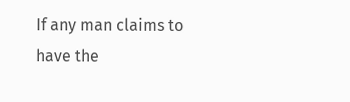If any man claims to have the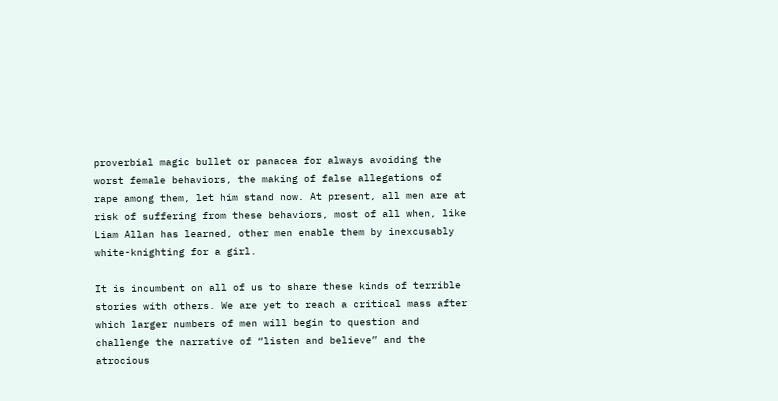proverbial magic bullet or panacea for always avoiding the worst female behaviors, the making of false allegations of rape among them, let him stand now. At present, all men are at risk of suffering from these behaviors, most of all when, like Liam Allan has learned, other men enable them by inexcusably white-knighting for a girl.

It is incumbent on all of us to share these kinds of terrible stories with others. We are yet to reach a critical mass after which larger numbers of men will begin to question and challenge the narrative of “listen and believe” and the atrocious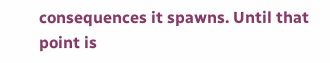consequences it spawns. Until that point is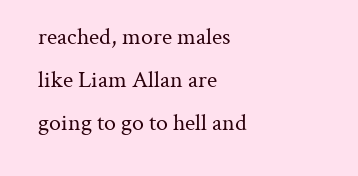reached, more males like Liam Allan are going to go to hell and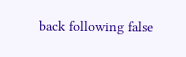back following false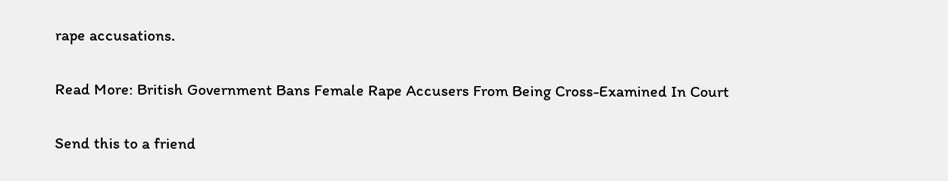rape accusations.

Read More: British Government Bans Female Rape Accusers From Being Cross-Examined In Court

Send this to a friend